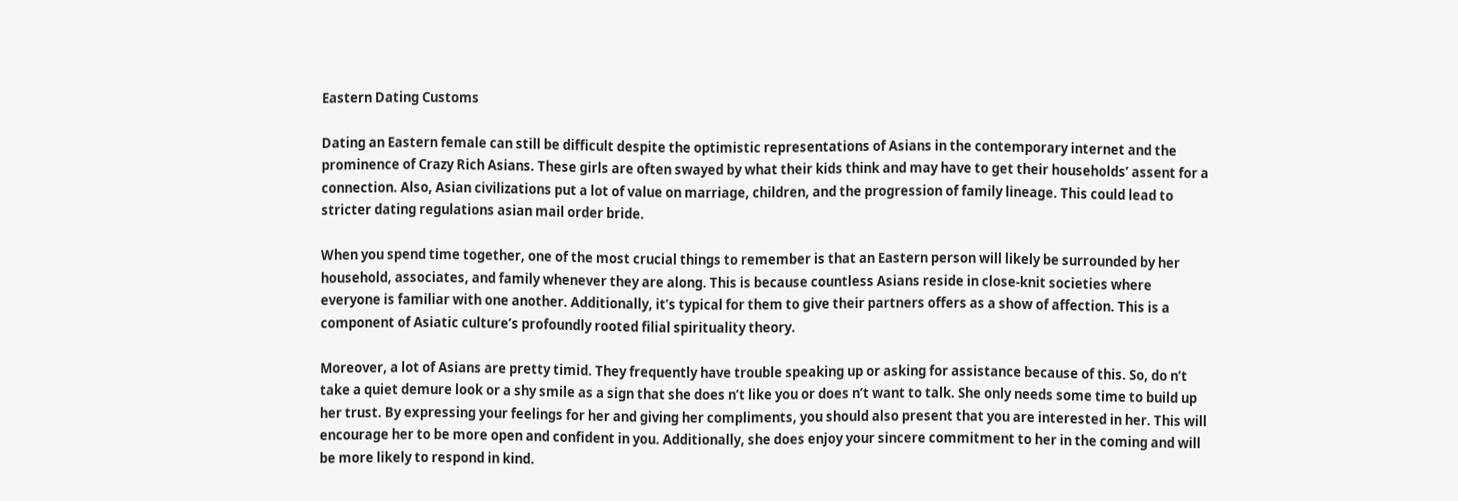Eastern Dating Customs

Dating an Eastern female can still be difficult despite the optimistic representations of Asians in the contemporary internet and the prominence of Crazy Rich Asians. These girls are often swayed by what their kids think and may have to get their households’ assent for a connection. Also, Asian civilizations put a lot of value on marriage, children, and the progression of family lineage. This could lead to stricter dating regulations asian mail order bride.

When you spend time together, one of the most crucial things to remember is that an Eastern person will likely be surrounded by her household, associates, and family whenever they are along. This is because countless Asians reside in close-knit societies where everyone is familiar with one another. Additionally, it’s typical for them to give their partners offers as a show of affection. This is a component of Asiatic culture’s profoundly rooted filial spirituality theory.

Moreover, a lot of Asians are pretty timid. They frequently have trouble speaking up or asking for assistance because of this. So, do n’t take a quiet demure look or a shy smile as a sign that she does n’t like you or does n’t want to talk. She only needs some time to build up her trust. By expressing your feelings for her and giving her compliments, you should also present that you are interested in her. This will encourage her to be more open and confident in you. Additionally, she does enjoy your sincere commitment to her in the coming and will be more likely to respond in kind.